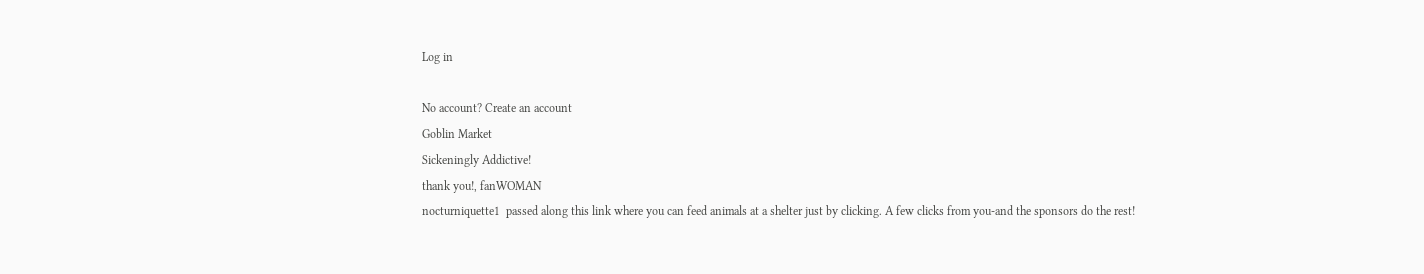Log in

No account? Create an account
Goblin Market
Sickeningly Addictive!
thank you!, fanWOMAN
nocturniquette1  passed along this link where you can feed animals at a shelter just by clicking. A few clicks from you-and the sponsors do the rest!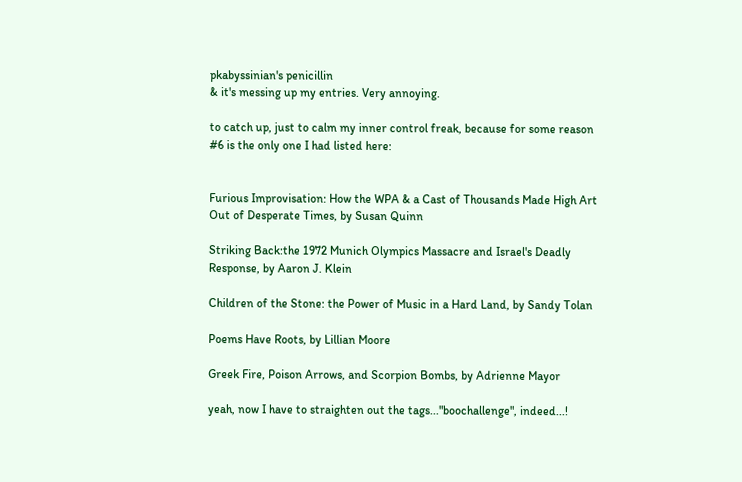pkabyssinian's penicillin
& it's messing up my entries. Very annoying.

to catch up, just to calm my inner control freak, because for some reason #6 is the only one I had listed here:


Furious Improvisation: How the WPA & a Cast of Thousands Made High Art Out of Desperate Times, by Susan Quinn

Striking Back:the 1972 Munich Olympics Massacre and Israel's Deadly Response, by Aaron J. Klein

Children of the Stone: the Power of Music in a Hard Land, by Sandy Tolan

Poems Have Roots, by Lillian Moore

Greek Fire, Poison Arrows, and Scorpion Bombs, by Adrienne Mayor

yeah, now I have to straighten out the tags..."boochallenge", indeed...!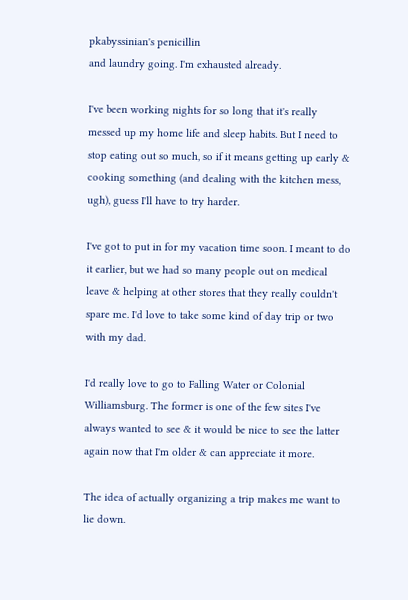pkabyssinian's penicillin
and laundry going. I'm exhausted already.

I've been working nights for so long that it's really messed up my home life and sleep habits. But I need to stop eating out so much, so if it means getting up early & cooking something (and dealing with the kitchen mess, ugh), guess I'll have to try harder.

I've got to put in for my vacation time soon. I meant to do it earlier, but we had so many people out on medical leave & helping at other stores that they really couldn't spare me. I'd love to take some kind of day trip or two with my dad.

I'd really love to go to Falling Water or Colonial Williamsburg. The former is one of the few sites I've always wanted to see & it would be nice to see the latter again now that I'm older & can appreciate it more.

The idea of actually organizing a trip makes me want to lie down.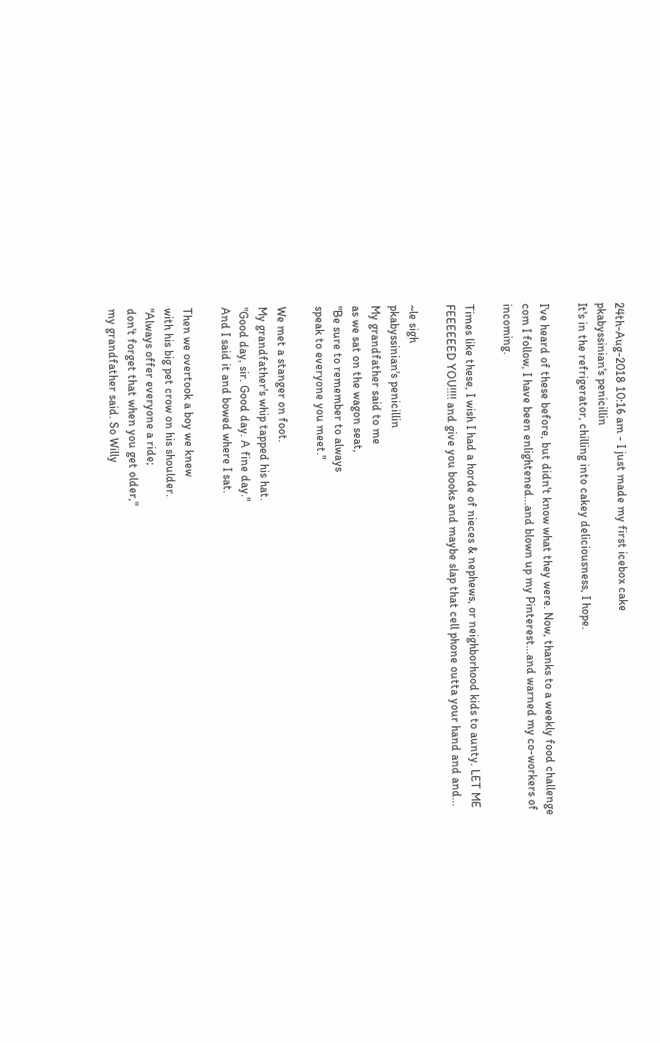24th-Aug-2018 10:16 am - I just made my first icebox cake
pkabyssinian's penicillin
It's in the refrigerator, chilling into cakey deliciousness, I hope.

I've heard of these before, but didn't know what they were. Now, thanks to a weekly food challenge com I follow, I have been enlightened...and blown up my Pinterest...and warned my co-workers of incoming.

Times like these, I wish I had a horde of nieces & nephews, or neighborhood kids to aunty. LET ME FEEEEEED YOU!!!! and give you books and maybe slap that cell phone outta your hand and and...

~le sigh
pkabyssinian's penicillin
My grandfather said to me
as we sat on the wagon seat,
"Be sure to remember to always
speak to everyone you meet."

We met a stanger on foot.
My grandfather's whip tapped his hat.
"Good day, sir. Good day. A fine day."
And I said it and bowed where I sat.

Then we overtook a boy we knew
with his big pet crow on his shoulder.
"Always offer everyone a ride;
don't forget that when you get older,"
my grandfather said. So Willy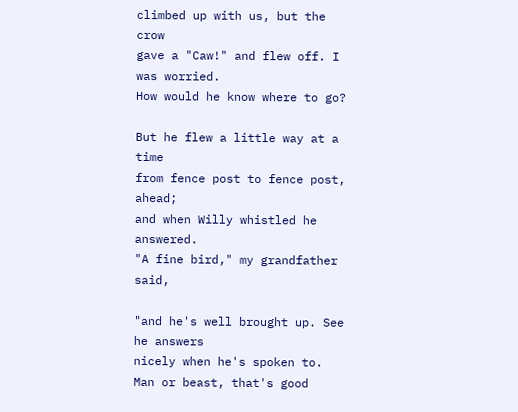climbed up with us, but the crow
gave a "Caw!" and flew off. I was worried.
How would he know where to go?

But he flew a little way at a time
from fence post to fence post, ahead;
and when Willy whistled he answered.
"A fine bird," my grandfather said,

"and he's well brought up. See he answers
nicely when he's spoken to.
Man or beast, that's good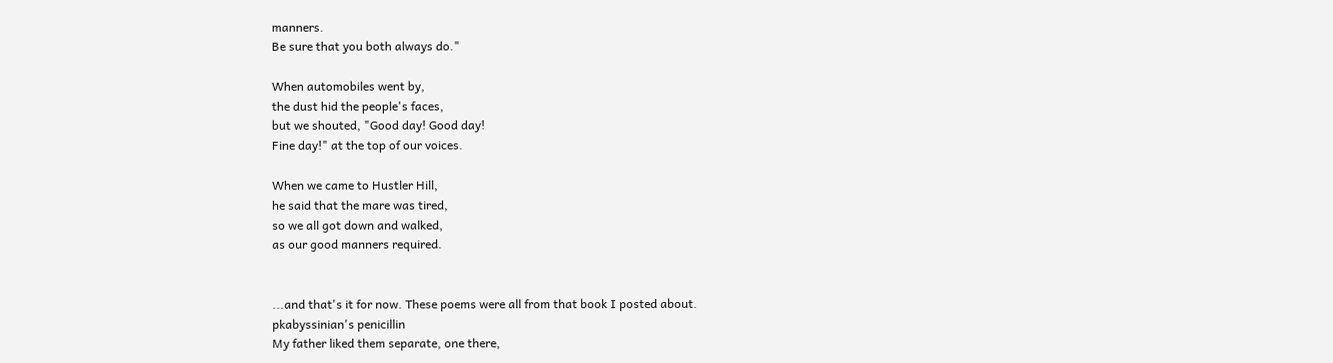manners.
Be sure that you both always do."

When automobiles went by,
the dust hid the people's faces,
but we shouted, "Good day! Good day!
Fine day!" at the top of our voices.

When we came to Hustler Hill,
he said that the mare was tired,
so we all got down and walked,
as our good manners required.


...and that's it for now. These poems were all from that book I posted about.
pkabyssinian's penicillin
My father liked them separate, one there,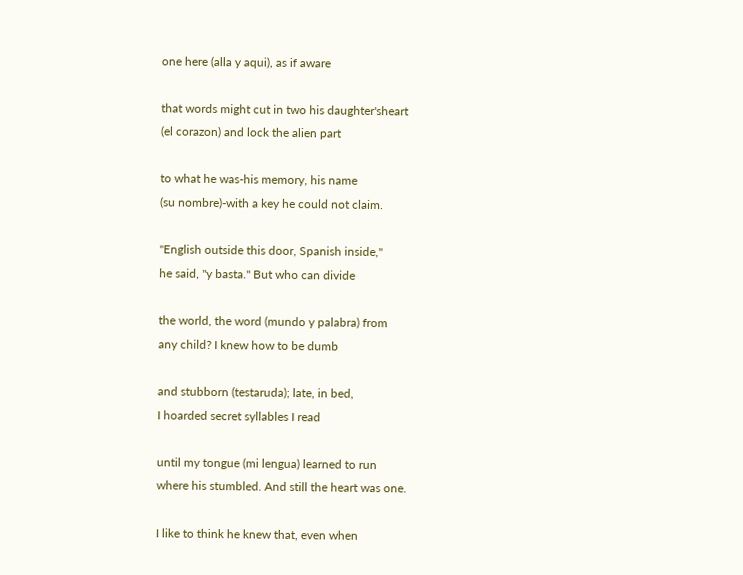one here (alla y aqui), as if aware

that words might cut in two his daughter'sheart
(el corazon) and lock the alien part

to what he was-his memory, his name
(su nombre)-with a key he could not claim.

"English outside this door, Spanish inside,"
he said, "y basta." But who can divide

the world, the word (mundo y palabra) from
any child? I knew how to be dumb

and stubborn (testaruda); late, in bed,
I hoarded secret syllables I read

until my tongue (mi lengua) learned to run
where his stumbled. And still the heart was one.

I like to think he knew that, even when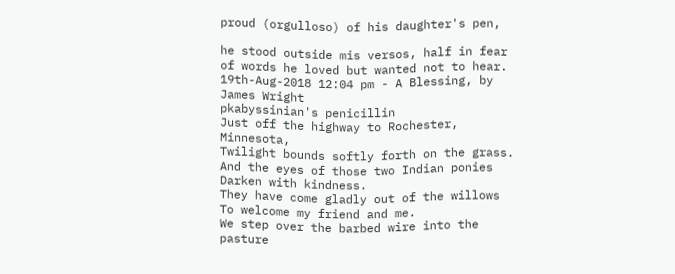proud (orgulloso) of his daughter's pen,

he stood outside mis versos, half in fear
of words he loved but wanted not to hear.
19th-Aug-2018 12:04 pm - A Blessing, by James Wright
pkabyssinian's penicillin
Just off the highway to Rochester, Minnesota,
Twilight bounds softly forth on the grass.
And the eyes of those two Indian ponies
Darken with kindness.
They have come gladly out of the willows
To welcome my friend and me.
We step over the barbed wire into the pasture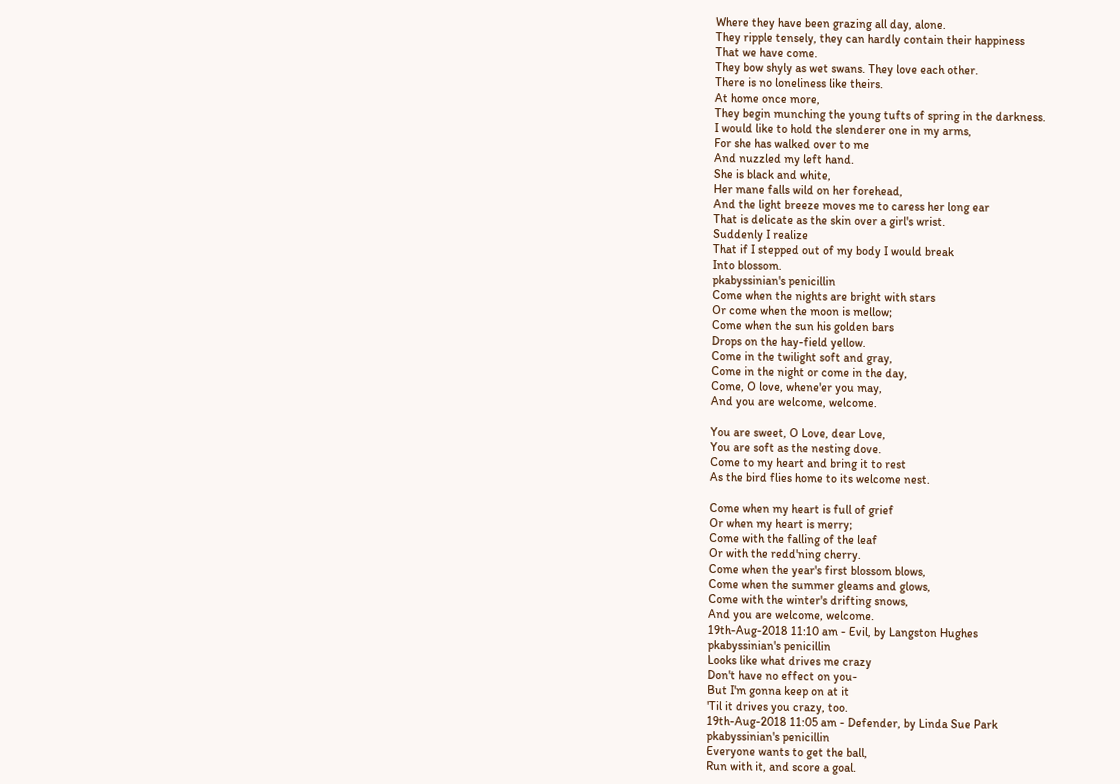Where they have been grazing all day, alone.
They ripple tensely, they can hardly contain their happiness
That we have come.
They bow shyly as wet swans. They love each other.
There is no loneliness like theirs.
At home once more,
They begin munching the young tufts of spring in the darkness.
I would like to hold the slenderer one in my arms,
For she has walked over to me
And nuzzled my left hand.
She is black and white,
Her mane falls wild on her forehead,
And the light breeze moves me to caress her long ear
That is delicate as the skin over a girl's wrist.
Suddenly I realize
That if I stepped out of my body I would break
Into blossom.
pkabyssinian's penicillin
Come when the nights are bright with stars
Or come when the moon is mellow;
Come when the sun his golden bars
Drops on the hay-field yellow.
Come in the twilight soft and gray,
Come in the night or come in the day,
Come, O love, whene'er you may,
And you are welcome, welcome.

You are sweet, O Love, dear Love,
You are soft as the nesting dove.
Come to my heart and bring it to rest
As the bird flies home to its welcome nest.

Come when my heart is full of grief
Or when my heart is merry;
Come with the falling of the leaf
Or with the redd'ning cherry.
Come when the year's first blossom blows,
Come when the summer gleams and glows,
Come with the winter's drifting snows,
And you are welcome, welcome.
19th-Aug-2018 11:10 am - Evil, by Langston Hughes
pkabyssinian's penicillin
Looks like what drives me crazy
Don't have no effect on you-
But I'm gonna keep on at it
'Til it drives you crazy, too.
19th-Aug-2018 11:05 am - Defender, by Linda Sue Park
pkabyssinian's penicillin
Everyone wants to get the ball,
Run with it, and score a goal.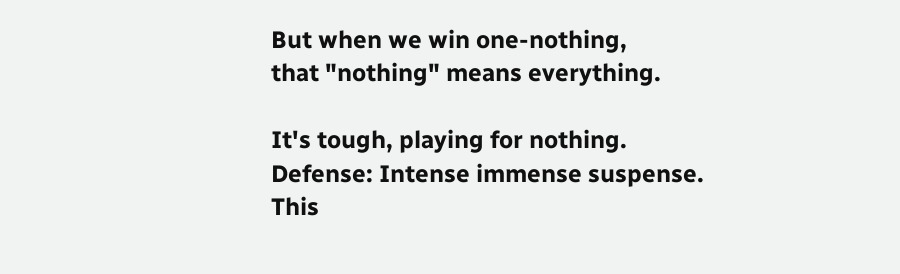But when we win one-nothing,
that "nothing" means everything.

It's tough, playing for nothing.
Defense: Intense immense suspense.
This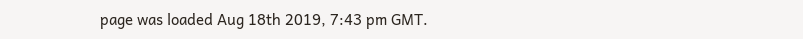page was loaded Aug 18th 2019, 7:43 pm GMT.